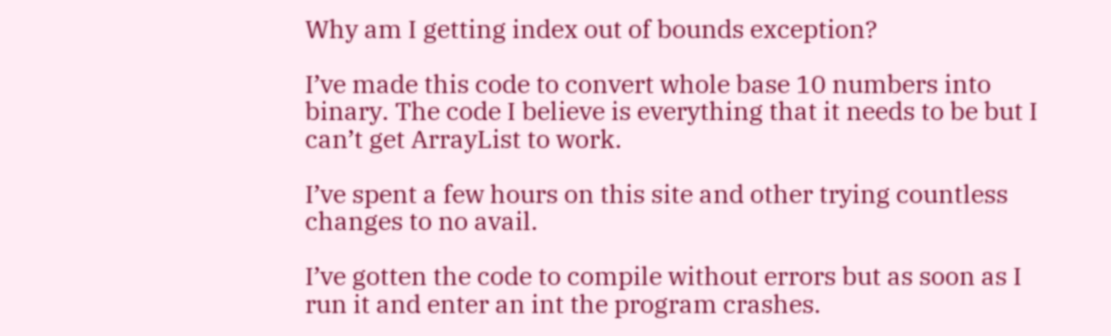Why am I getting index out of bounds exception?

I’ve made this code to convert whole base 10 numbers into binary. The code I believe is everything that it needs to be but I can’t get ArrayList to work.

I’ve spent a few hours on this site and other trying countless changes to no avail.

I’ve gotten the code to compile without errors but as soon as I run it and enter an int the program crashes.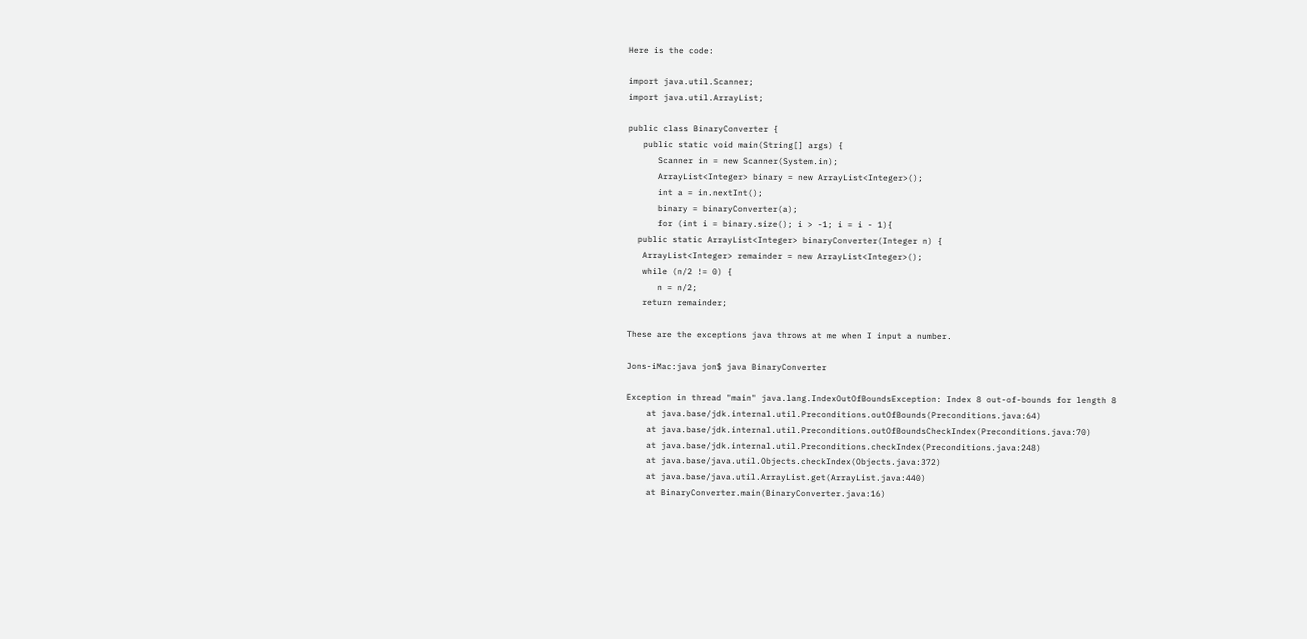Here is the code:

import java.util.Scanner;
import java.util.ArrayList;

public class BinaryConverter {
   public static void main(String[] args) {
      Scanner in = new Scanner(System.in);
      ArrayList<Integer> binary = new ArrayList<Integer>();
      int a = in.nextInt();
      binary = binaryConverter(a);
      for (int i = binary.size(); i > -1; i = i - 1){
  public static ArrayList<Integer> binaryConverter(Integer n) {
   ArrayList<Integer> remainder = new ArrayList<Integer>();
   while (n/2 != 0) {
      n = n/2;
   return remainder;

These are the exceptions java throws at me when I input a number.

Jons-iMac:java jon$ java BinaryConverter

Exception in thread "main" java.lang.IndexOutOfBoundsException: Index 8 out-of-bounds for length 8
    at java.base/jdk.internal.util.Preconditions.outOfBounds(Preconditions.java:64)
    at java.base/jdk.internal.util.Preconditions.outOfBoundsCheckIndex(Preconditions.java:70)
    at java.base/jdk.internal.util.Preconditions.checkIndex(Preconditions.java:248)
    at java.base/java.util.Objects.checkIndex(Objects.java:372)
    at java.base/java.util.ArrayList.get(ArrayList.java:440)
    at BinaryConverter.main(BinaryConverter.java:16)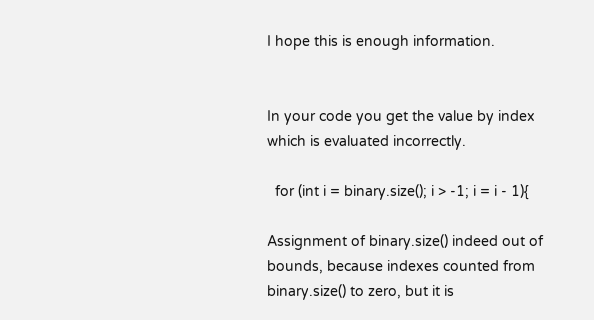I hope this is enough information.


In your code you get the value by index which is evaluated incorrectly.

  for (int i = binary.size(); i > -1; i = i - 1){

Assignment of binary.size() indeed out of bounds, because indexes counted from binary.size() to zero, but it is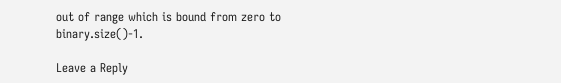out of range which is bound from zero to binary.size()-1.

Leave a Reply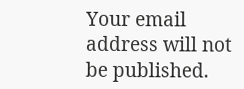Your email address will not be published.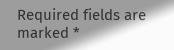Required fields are marked *